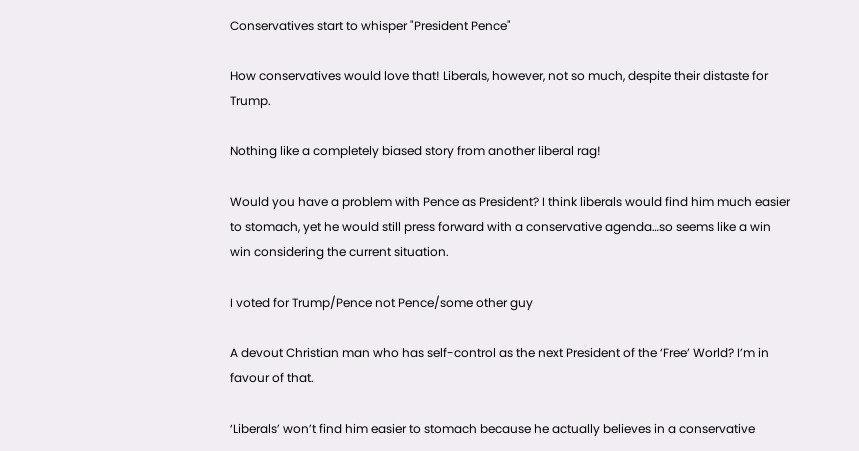Conservatives start to whisper "President Pence"

How conservatives would love that! Liberals, however, not so much, despite their distaste for Trump.

Nothing like a completely biased story from another liberal rag!

Would you have a problem with Pence as President? I think liberals would find him much easier to stomach, yet he would still press forward with a conservative agenda…so seems like a win win considering the current situation.

I voted for Trump/Pence not Pence/some other guy

A devout Christian man who has self-control as the next President of the ‘Free’ World? I’m in favour of that.

‘Liberals’ won’t find him easier to stomach because he actually believes in a conservative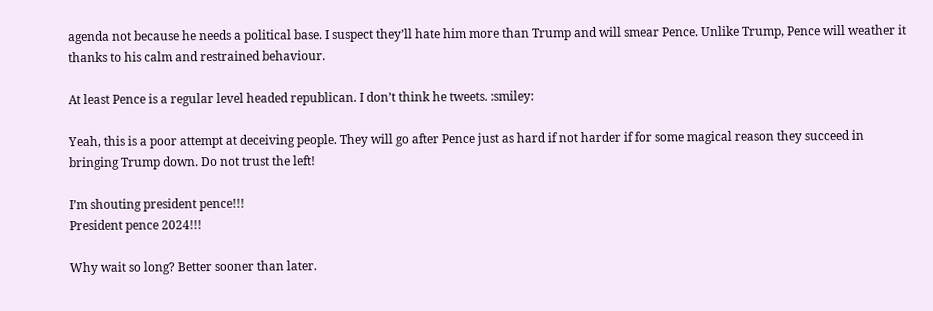agenda not because he needs a political base. I suspect they’ll hate him more than Trump and will smear Pence. Unlike Trump, Pence will weather it thanks to his calm and restrained behaviour.

At least Pence is a regular level headed republican. I don’t think he tweets. :smiley:

Yeah, this is a poor attempt at deceiving people. They will go after Pence just as hard if not harder if for some magical reason they succeed in bringing Trump down. Do not trust the left!

I’m shouting president pence!!!
President pence 2024!!!

Why wait so long? Better sooner than later.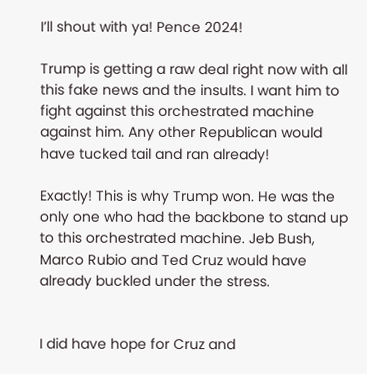I’ll shout with ya! Pence 2024!

Trump is getting a raw deal right now with all this fake news and the insults. I want him to fight against this orchestrated machine against him. Any other Republican would have tucked tail and ran already!

Exactly! This is why Trump won. He was the only one who had the backbone to stand up to this orchestrated machine. Jeb Bush, Marco Rubio and Ted Cruz would have already buckled under the stress.


I did have hope for Cruz and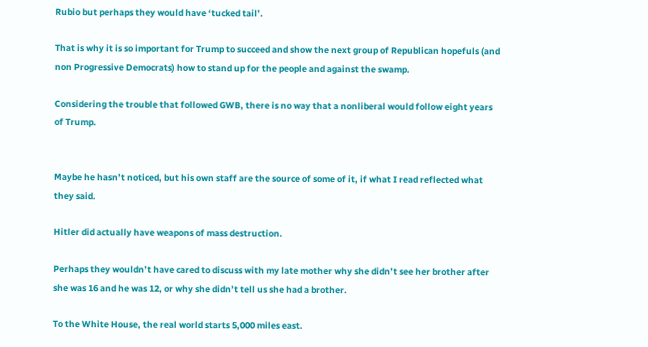Rubio but perhaps they would have ‘tucked tail’.

That is why it is so important for Trump to succeed and show the next group of Republican hopefuls (and non Progressive Democrats) how to stand up for the people and against the swamp.

Considering the trouble that followed GWB, there is no way that a nonliberal would follow eight years of Trump.


Maybe he hasn’t noticed, but his own staff are the source of some of it, if what I read reflected what they said.

Hitler did actually have weapons of mass destruction.

Perhaps they wouldn’t have cared to discuss with my late mother why she didn’t see her brother after she was 16 and he was 12, or why she didn’t tell us she had a brother.

To the White House, the real world starts 5,000 miles east.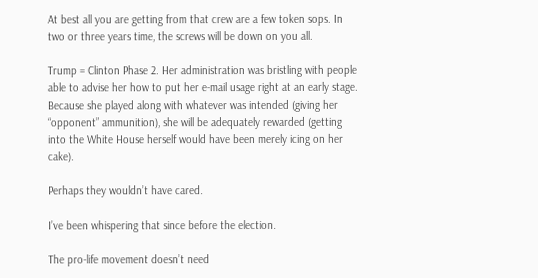At best all you are getting from that crew are a few token sops. In two or three years time, the screws will be down on you all.

Trump = Clinton Phase 2. Her administration was bristling with people able to advise her how to put her e-mail usage right at an early stage. Because she played along with whatever was intended (giving her “opponent” ammunition), she will be adequately rewarded (getting into the White House herself would have been merely icing on her cake).

Perhaps they wouldn’t have cared.

I’ve been whispering that since before the election.

The pro-life movement doesn’t need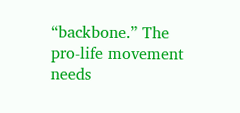“backbone.” The pro-life movement needs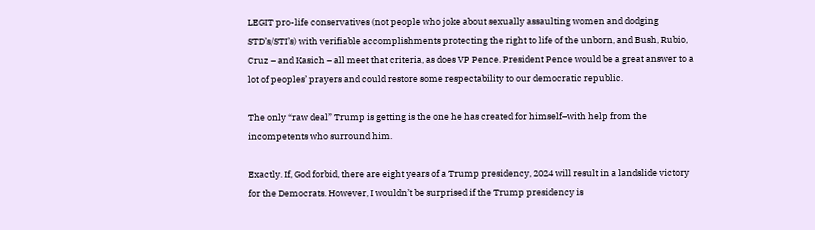LEGIT pro-life conservatives (not people who joke about sexually assaulting women and dodging STD’s/STI’s) with verifiable accomplishments protecting the right to life of the unborn, and Bush, Rubio, Cruz – and Kasich – all meet that criteria, as does VP Pence. President Pence would be a great answer to a lot of peoples’ prayers and could restore some respectability to our democratic republic.

The only “raw deal” Trump is getting is the one he has created for himself–with help from the incompetents who surround him.

Exactly. If, God forbid, there are eight years of a Trump presidency, 2024 will result in a landslide victory for the Democrats. However, I wouldn’t be surprised if the Trump presidency is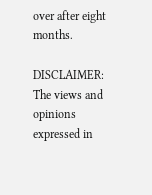over after eight months.

DISCLAIMER: The views and opinions expressed in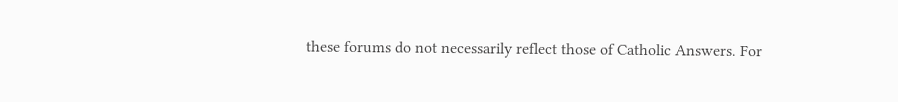these forums do not necessarily reflect those of Catholic Answers. For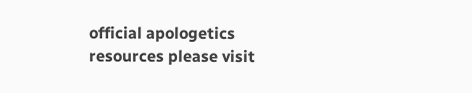official apologetics resources please visit